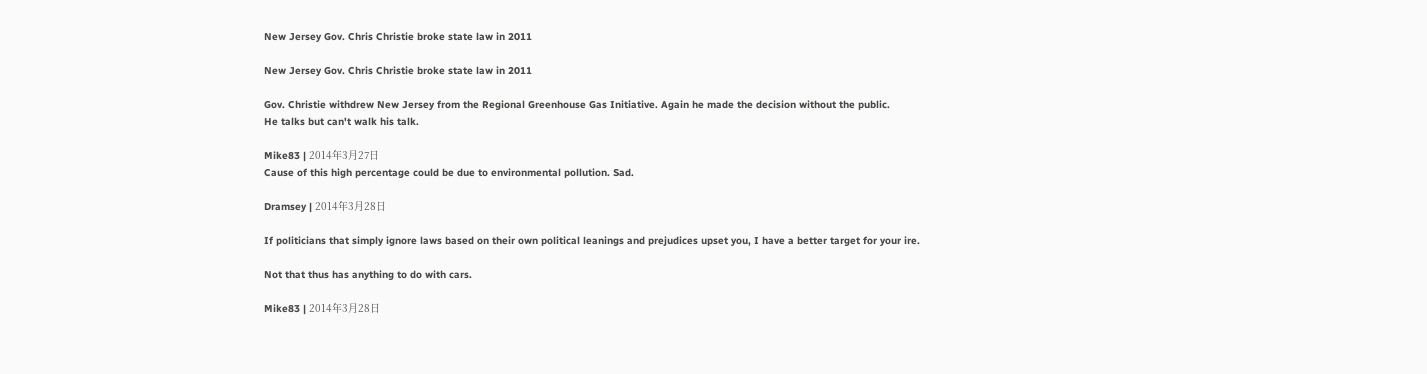New Jersey Gov. Chris Christie broke state law in 2011

New Jersey Gov. Chris Christie broke state law in 2011

Gov. Christie withdrew New Jersey from the Regional Greenhouse Gas Initiative. Again he made the decision without the public.
He talks but can't walk his talk.

Mike83 | 2014年3月27日
Cause of this high percentage could be due to environmental pollution. Sad.

Dramsey | 2014年3月28日

If politicians that simply ignore laws based on their own political leanings and prejudices upset you, I have a better target for your ire.

Not that thus has anything to do with cars.

Mike83 | 2014年3月28日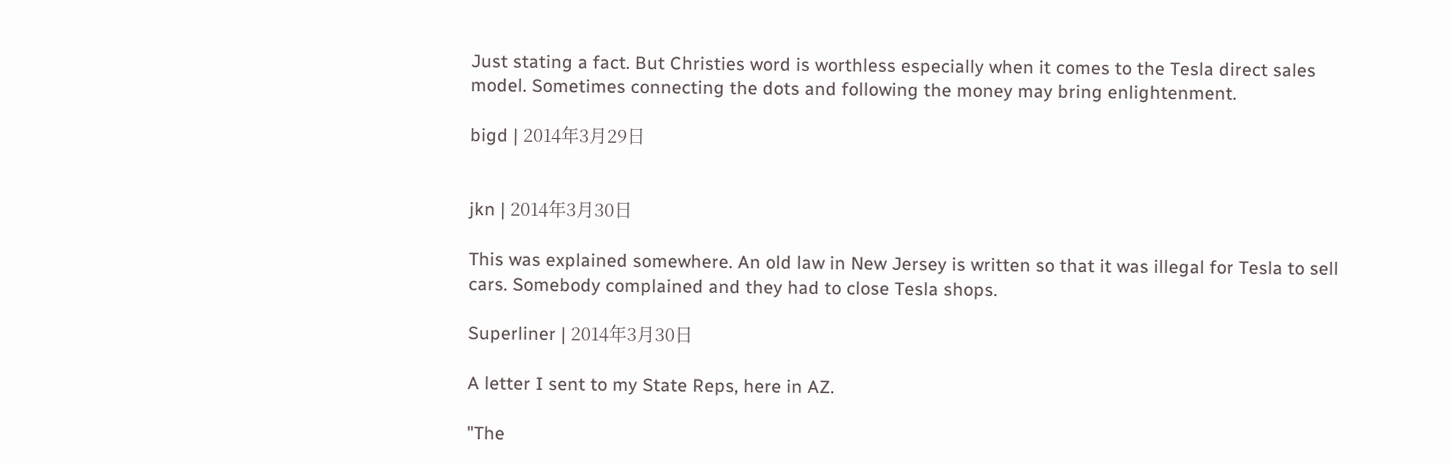Just stating a fact. But Christies word is worthless especially when it comes to the Tesla direct sales model. Sometimes connecting the dots and following the money may bring enlightenment.

bigd | 2014年3月29日


jkn | 2014年3月30日

This was explained somewhere. An old law in New Jersey is written so that it was illegal for Tesla to sell cars. Somebody complained and they had to close Tesla shops.

Superliner | 2014年3月30日

A letter I sent to my State Reps, here in AZ.

"The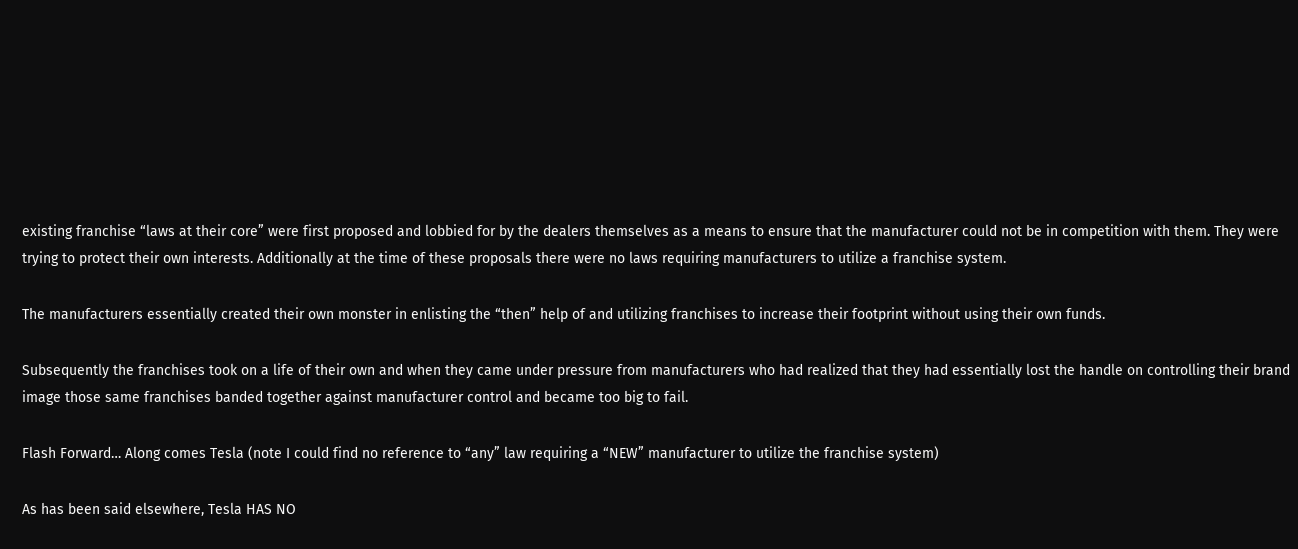existing franchise “laws at their core” were first proposed and lobbied for by the dealers themselves as a means to ensure that the manufacturer could not be in competition with them. They were trying to protect their own interests. Additionally at the time of these proposals there were no laws requiring manufacturers to utilize a franchise system.

The manufacturers essentially created their own monster in enlisting the “then” help of and utilizing franchises to increase their footprint without using their own funds.

Subsequently the franchises took on a life of their own and when they came under pressure from manufacturers who had realized that they had essentially lost the handle on controlling their brand image those same franchises banded together against manufacturer control and became too big to fail.

Flash Forward… Along comes Tesla (note I could find no reference to “any” law requiring a “NEW” manufacturer to utilize the franchise system)

As has been said elsewhere, Tesla HAS NO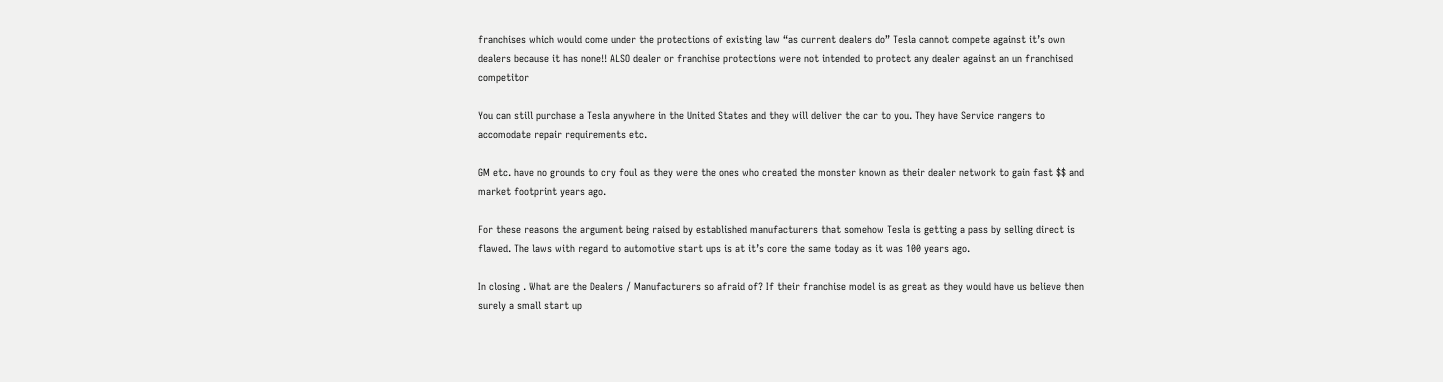franchises which would come under the protections of existing law “as current dealers do” Tesla cannot compete against it’s own dealers because it has none!! ALSO dealer or franchise protections were not intended to protect any dealer against an un franchised competitor

You can still purchase a Tesla anywhere in the United States and they will deliver the car to you. They have Service rangers to accomodate repair requirements etc.

GM etc. have no grounds to cry foul as they were the ones who created the monster known as their dealer network to gain fast $$ and market footprint years ago.

For these reasons the argument being raised by established manufacturers that somehow Tesla is getting a pass by selling direct is flawed. The laws with regard to automotive start ups is at it’s core the same today as it was 100 years ago.

In closing . What are the Dealers / Manufacturers so afraid of? If their franchise model is as great as they would have us believe then surely a small start up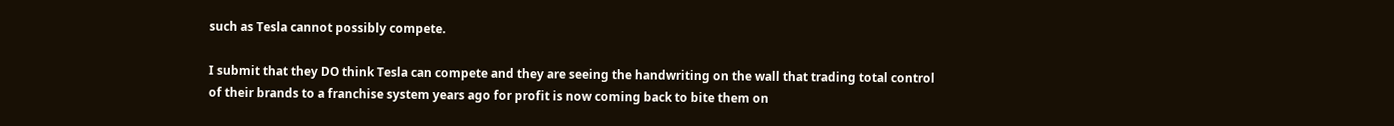such as Tesla cannot possibly compete.

I submit that they DO think Tesla can compete and they are seeing the handwriting on the wall that trading total control of their brands to a franchise system years ago for profit is now coming back to bite them on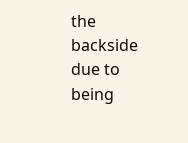the backside due to being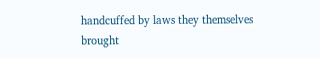handcuffed by laws they themselves brought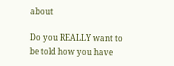about

Do you REALLY want to be told how you have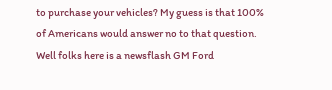to purchase your vehicles? My guess is that 100% of Americans would answer no to that question. Well folks here is a newsflash GM Ford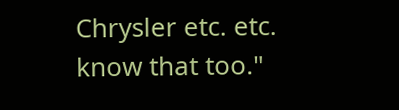Chrysler etc. etc. know that too."